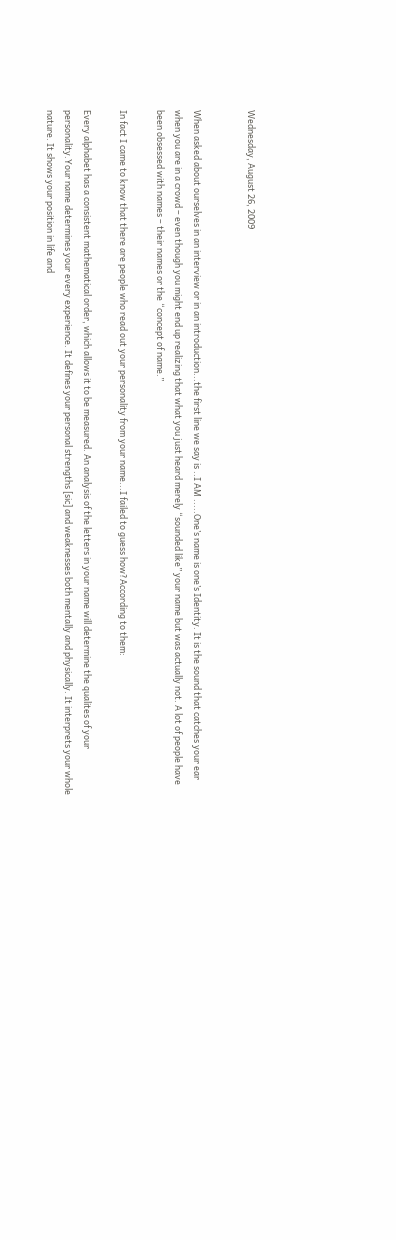Wednesday, August 26, 2009


When asked about ourselves in an interview or in an introduction...the first line we say is ..I AM .....One’s name is one’s Identity. It is the sound that catches your ear when you are in a crowd – even though you might end up realizing that what you just heard merely “sounded like” your name but was actually not. A lot of people have been obsessed with names – their names or the “concept of name.”

In fact I came to know that there are people who read out your personality from your name...I failed to guess how?According to them:

Every alphabet has a consistent mathematical order, which allows it to be measured. An analysis of the letters in your name will determine the qualites of your personality.Your name determines your every experience. It defines your personal strengths [sic] and weaknesses both mentally and physically. It interprets your whole nature. It shows your position in life and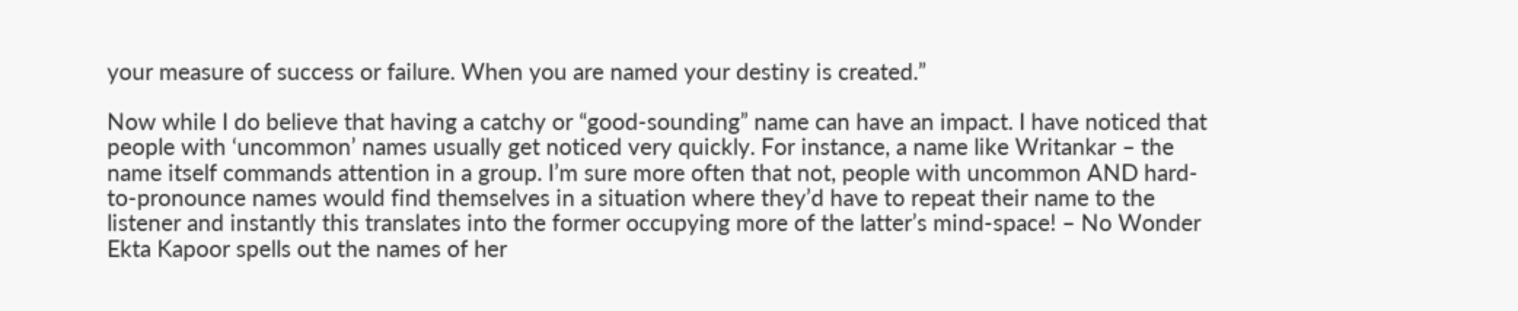your measure of success or failure. When you are named your destiny is created.”

Now while I do believe that having a catchy or “good-sounding” name can have an impact. I have noticed that people with ‘uncommon’ names usually get noticed very quickly. For instance, a name like Writankar – the name itself commands attention in a group. I’m sure more often that not, people with uncommon AND hard-to-pronounce names would find themselves in a situation where they’d have to repeat their name to the listener and instantly this translates into the former occupying more of the latter’s mind-space! – No Wonder Ekta Kapoor spells out the names of her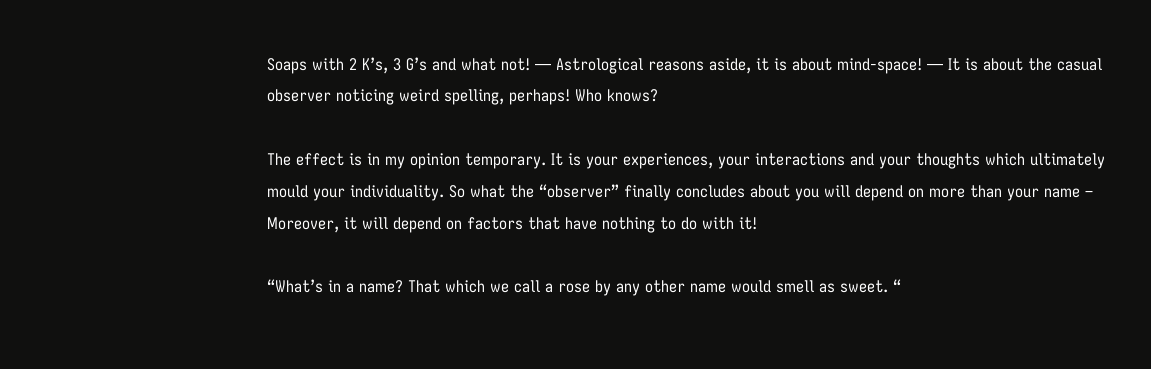Soaps with 2 K’s, 3 G’s and what not! — Astrological reasons aside, it is about mind-space! — It is about the casual observer noticing weird spelling, perhaps! Who knows?

The effect is in my opinion temporary. It is your experiences, your interactions and your thoughts which ultimately mould your individuality. So what the “observer” finally concludes about you will depend on more than your name – Moreover, it will depend on factors that have nothing to do with it!

“What’s in a name? That which we call a rose by any other name would smell as sweet. “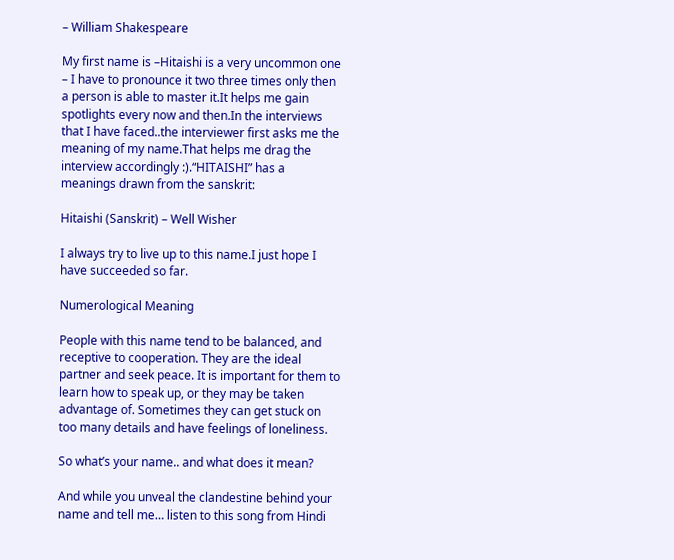– William Shakespeare

My first name is –Hitaishi is a very uncommon one – I have to pronounce it two three times only then a person is able to master it.It helps me gain spotlights every now and then.In the interviews that I have faced..the interviewer first asks me the meaning of my name.That helps me drag the interview accordingly :).“HITAISHI” has a meanings drawn from the sanskrit:

Hitaishi (Sanskrit) – Well Wisher

I always try to live up to this name.I just hope I have succeeded so far.

Numerological Meaning

People with this name tend to be balanced, and receptive to cooperation. They are the ideal partner and seek peace. It is important for them to learn how to speak up, or they may be taken advantage of. Sometimes they can get stuck on too many details and have feelings of loneliness.

So what’s your name.. and what does it mean?

And while you unveal the clandestine behind your name and tell me… listen to this song from Hindi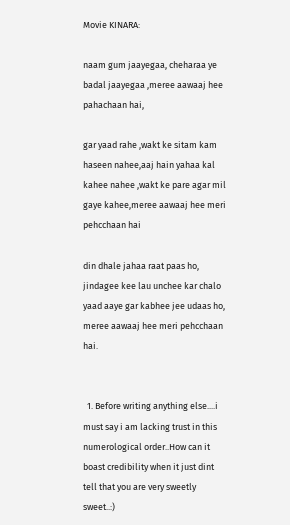Movie KINARA:

naam gum jaayegaa, cheharaa ye badal jaayegaa ,meree aawaaj hee pahachaan hai,

gar yaad rahe ,wakt ke sitam kam haseen nahee,aaj hain yahaa kal kahee nahee ,wakt ke pare agar mil gaye kahee,meree aawaaj hee meri pehcchaan hai

din dhale jahaa raat paas ho, jindagee kee lau unchee kar chalo yaad aaye gar kabhee jee udaas ho, meree aawaaj hee meri pehcchaan hai.


  1. Before writing anything else....i must say i am lacking trust in this numerological order..How can it boast credibility when it just dint tell that you are very sweetly sweet..:)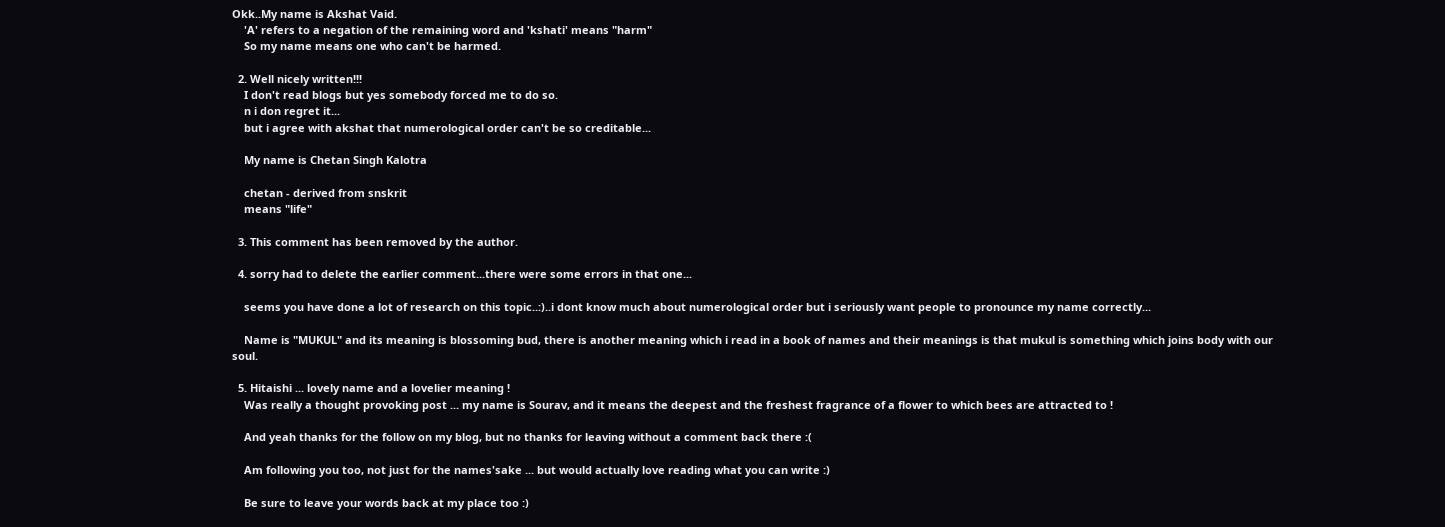Okk..My name is Akshat Vaid.
    'A' refers to a negation of the remaining word and 'kshati' means "harm"
    So my name means one who can't be harmed.

  2. Well nicely written!!!
    I don't read blogs but yes somebody forced me to do so.
    n i don regret it...
    but i agree with akshat that numerological order can't be so creditable...

    My name is Chetan Singh Kalotra

    chetan - derived from snskrit
    means "life"

  3. This comment has been removed by the author.

  4. sorry had to delete the earlier comment...there were some errors in that one...

    seems you have done a lot of research on this topic..:)..i dont know much about numerological order but i seriously want people to pronounce my name correctly...

    Name is "MUKUL" and its meaning is blossoming bud, there is another meaning which i read in a book of names and their meanings is that mukul is something which joins body with our soul.

  5. Hitaishi ... lovely name and a lovelier meaning !
    Was really a thought provoking post ... my name is Sourav, and it means the deepest and the freshest fragrance of a flower to which bees are attracted to !

    And yeah thanks for the follow on my blog, but no thanks for leaving without a comment back there :(

    Am following you too, not just for the names'sake ... but would actually love reading what you can write :)

    Be sure to leave your words back at my place too :)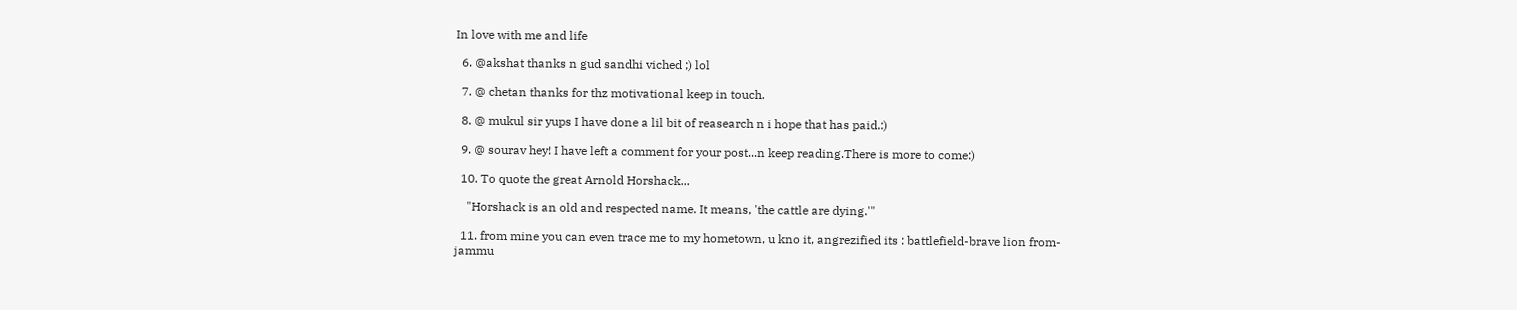In love with me and life

  6. @akshat thanks n gud sandhi viched ;) lol

  7. @ chetan thanks for thz motivational keep in touch.

  8. @ mukul sir yups I have done a lil bit of reasearch n i hope that has paid.:)

  9. @ sourav hey! I have left a comment for your post...n keep reading.There is more to come:)

  10. To quote the great Arnold Horshack...

    "Horshack is an old and respected name. It means, 'the cattle are dying.'"

  11. from mine you can even trace me to my hometown, u kno it, angrezified its : battlefield-brave lion from-jammu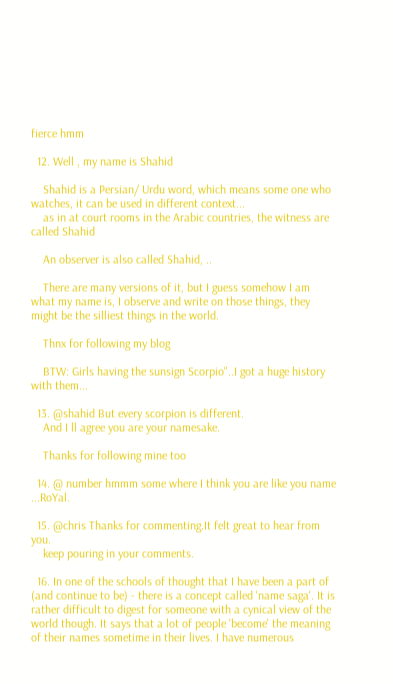fierce hmm

  12. Well , my name is Shahid

    Shahid is a Persian/ Urdu word, which means some one who watches, it can be used in different context...
    as in at court rooms in the Arabic countries, the witness are called Shahid

    An observer is also called Shahid, ..

    There are many versions of it, but I guess somehow I am what my name is, I observe and write on those things, they might be the silliest things in the world.

    Thnx for following my blog

    BTW: Girls having the sunsign Scorpio"..I got a huge history with them...

  13. @shahid But every scorpion is different.
    And I ll agree you are your namesake.

    Thanks for following mine too

  14. @ number hmmm some where I think you are like you name ...RoYal.

  15. @chris Thanks for commenting.It felt great to hear from you.
    keep pouring in your comments.

  16. In one of the schools of thought that I have been a part of (and continue to be) - there is a concept called 'name saga'. It is rather difficult to digest for someone with a cynical view of the world though. It says that a lot of people 'become' the meaning of their names sometime in their lives. I have numerous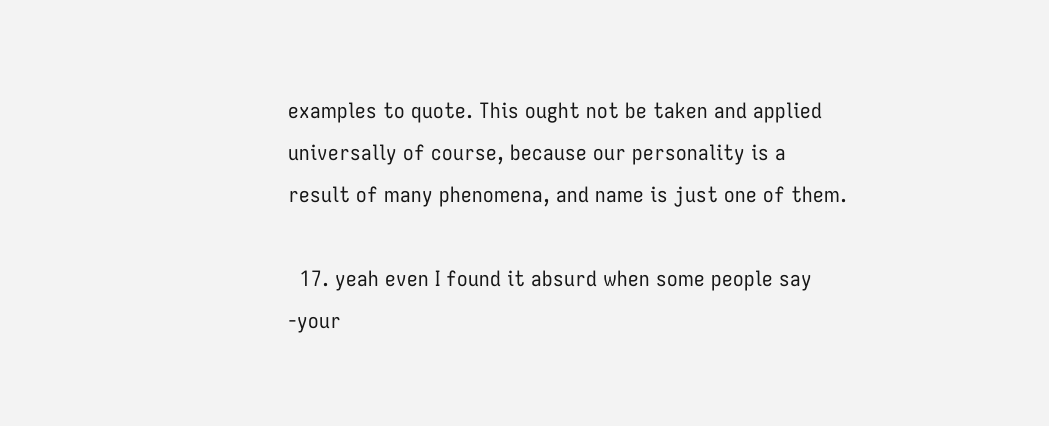examples to quote. This ought not be taken and applied universally of course, because our personality is a result of many phenomena, and name is just one of them.

  17. yeah even I found it absurd when some people say -your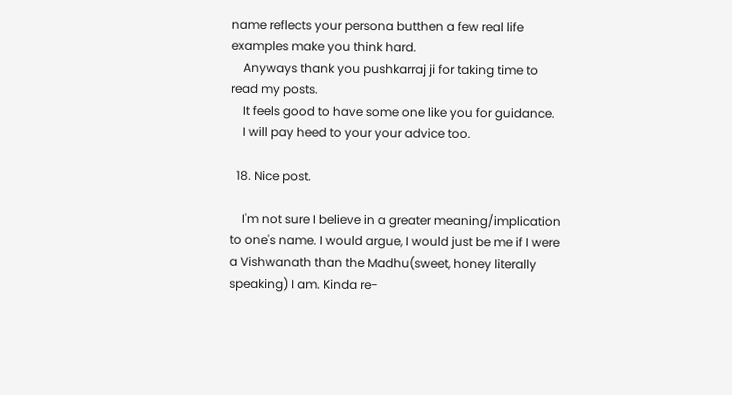name reflects your persona butthen a few real life examples make you think hard.
    Anyways thank you pushkarraj ji for taking time to read my posts.
    It feels good to have some one like you for guidance.
    I will pay heed to your your advice too.

  18. Nice post.

    I'm not sure I believe in a greater meaning/implication to one's name. I would argue, I would just be me if I were a Vishwanath than the Madhu(sweet, honey literally speaking) I am. Kinda re-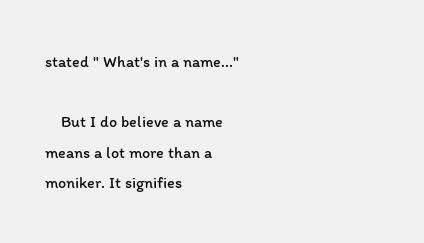stated " What's in a name..."

    But I do believe a name means a lot more than a moniker. It signifies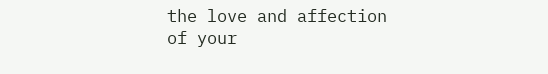the love and affection of your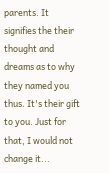parents. It signifies the their thought and dreams as to why they named you thus. It's their gift to you. Just for that, I would not change it...